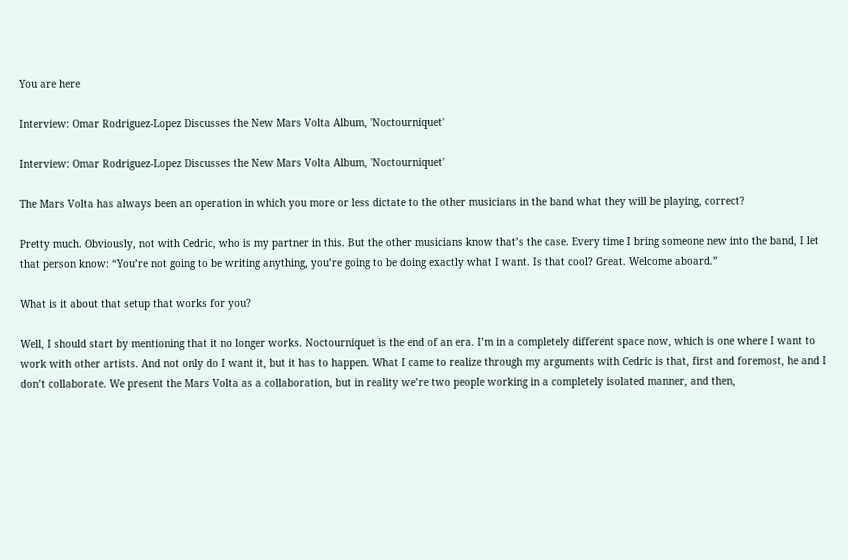You are here

Interview: Omar Rodriguez-Lopez Discusses the New Mars Volta Album, 'Noctourniquet'

Interview: Omar Rodriguez-Lopez Discusses the New Mars Volta Album, 'Noctourniquet'

The Mars Volta has always been an operation in which you more or less dictate to the other musicians in the band what they will be playing, correct?

Pretty much. Obviously, not with Cedric, who is my partner in this. But the other musicians know that’s the case. Every time I bring someone new into the band, I let that person know: “You’re not going to be writing anything, you’re going to be doing exactly what I want. Is that cool? Great. Welcome aboard.”

What is it about that setup that works for you?

Well, I should start by mentioning that it no longer works. Noctourniquet is the end of an era. I’m in a completely different space now, which is one where I want to work with other artists. And not only do I want it, but it has to happen. What I came to realize through my arguments with Cedric is that, first and foremost, he and I don’t collaborate. We present the Mars Volta as a collaboration, but in reality we’re two people working in a completely isolated manner, and then,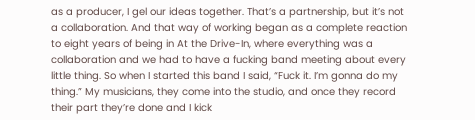as a producer, I gel our ideas together. That’s a partnership, but it’s not a collaboration. And that way of working began as a complete reaction to eight years of being in At the Drive-In, where everything was a collaboration and we had to have a fucking band meeting about every little thing. So when I started this band I said, “Fuck it. I’m gonna do my thing.” My musicians, they come into the studio, and once they record their part they’re done and I kick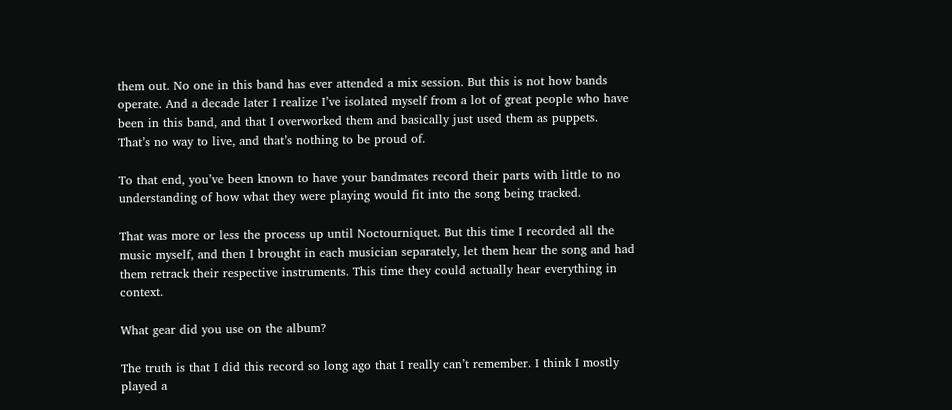them out. No one in this band has ever attended a mix session. But this is not how bands operate. And a decade later I realize I’ve isolated myself from a lot of great people who have been in this band, and that I overworked them and basically just used them as puppets. That’s no way to live, and that’s nothing to be proud of.

To that end, you’ve been known to have your bandmates record their parts with little to no understanding of how what they were playing would fit into the song being tracked.

That was more or less the process up until Noctourniquet. But this time I recorded all the music myself, and then I brought in each musician separately, let them hear the song and had them retrack their respective instruments. This time they could actually hear everything in context.

What gear did you use on the album?

The truth is that I did this record so long ago that I really can’t remember. I think I mostly played a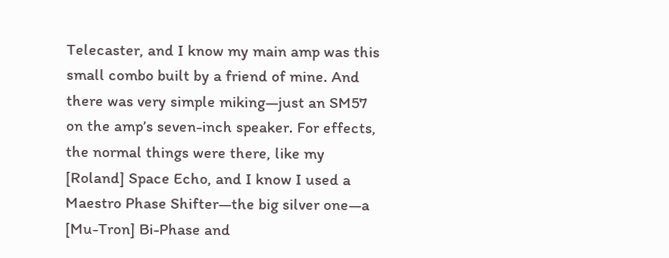Telecaster, and I know my main amp was this small combo built by a friend of mine. And there was very simple miking—just an SM57 on the amp’s seven-inch speaker. For effects, the normal things were there, like my [Roland] Space Echo, and I know I used a Maestro Phase Shifter—the big silver one—a [Mu-Tron] Bi-Phase and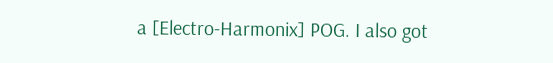a [Electro-Harmonix] POG. I also got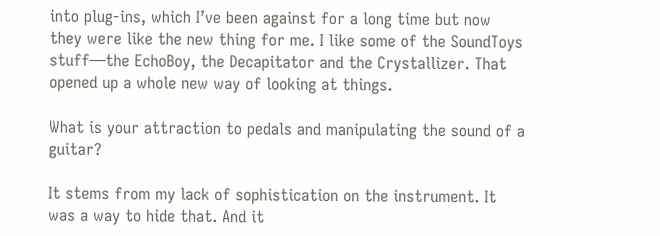into plug-ins, which I’ve been against for a long time but now they were like the new thing for me. I like some of the SoundToys stuff—the EchoBoy, the Decapitator and the Crystallizer. That opened up a whole new way of looking at things.

What is your attraction to pedals and manipulating the sound of a guitar?

It stems from my lack of sophistication on the instrument. It was a way to hide that. And it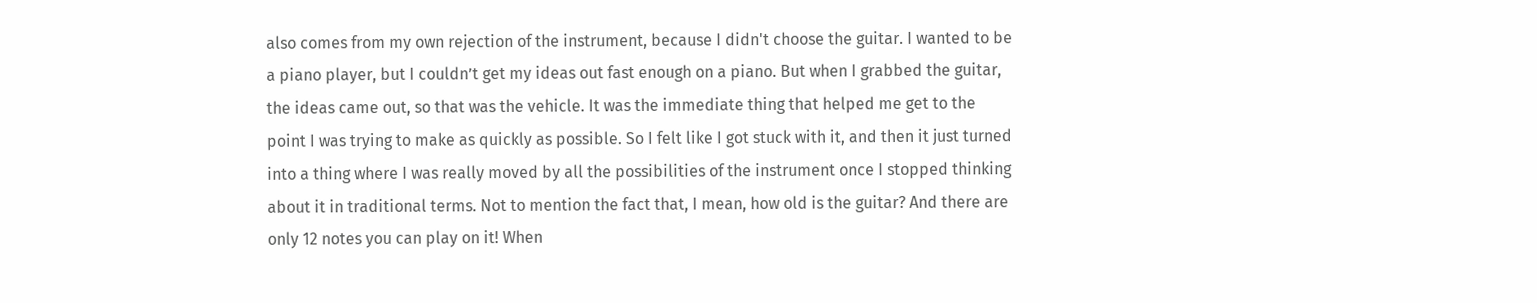also comes from my own rejection of the instrument, because I didn't choose the guitar. I wanted to be a piano player, but I couldn’t get my ideas out fast enough on a piano. But when I grabbed the guitar, the ideas came out, so that was the vehicle. It was the immediate thing that helped me get to the point I was trying to make as quickly as possible. So I felt like I got stuck with it, and then it just turned into a thing where I was really moved by all the possibilities of the instrument once I stopped thinking about it in traditional terms. Not to mention the fact that, I mean, how old is the guitar? And there are only 12 notes you can play on it! When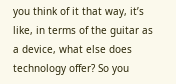you think of it that way, it’s like, in terms of the guitar as a device, what else does technology offer? So you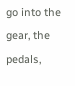go into the gear, the pedals,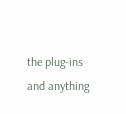the plug-ins and anything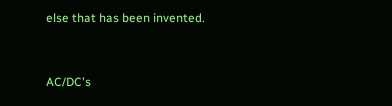else that has been invented.


AC/DC's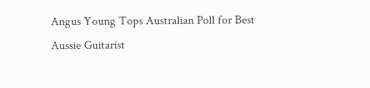Angus Young Tops Australian Poll for Best Aussie Guitarist